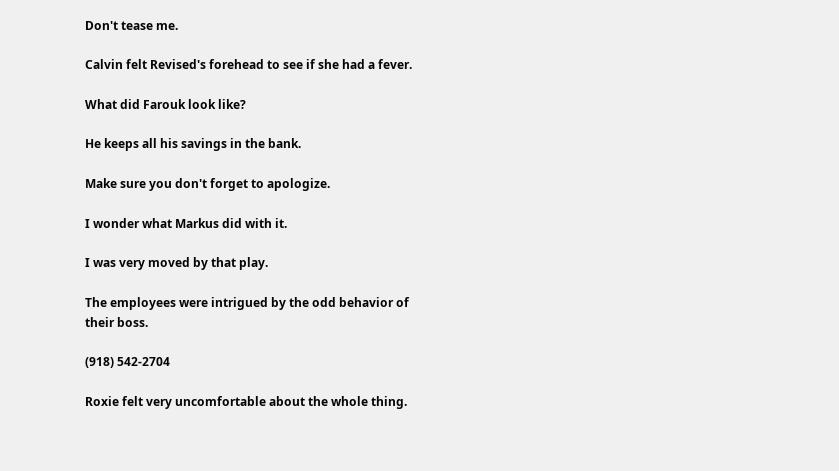Don't tease me.

Calvin felt Revised's forehead to see if she had a fever.

What did Farouk look like?

He keeps all his savings in the bank.

Make sure you don't forget to apologize.

I wonder what Markus did with it.

I was very moved by that play.

The employees were intrigued by the odd behavior of their boss.

(918) 542-2704

Roxie felt very uncomfortable about the whole thing.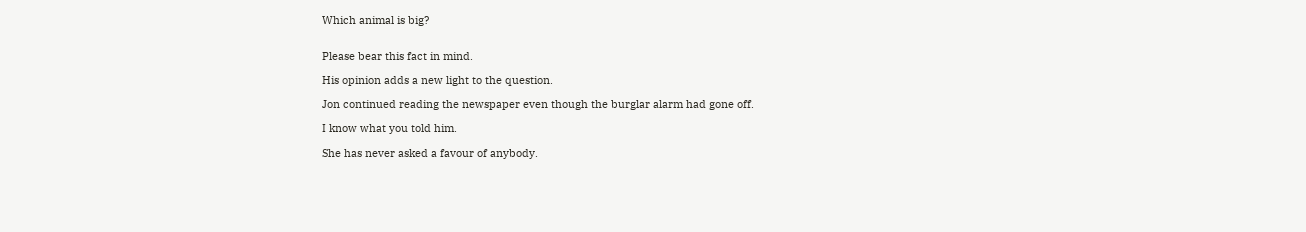Which animal is big?


Please bear this fact in mind.

His opinion adds a new light to the question.

Jon continued reading the newspaper even though the burglar alarm had gone off.

I know what you told him.

She has never asked a favour of anybody.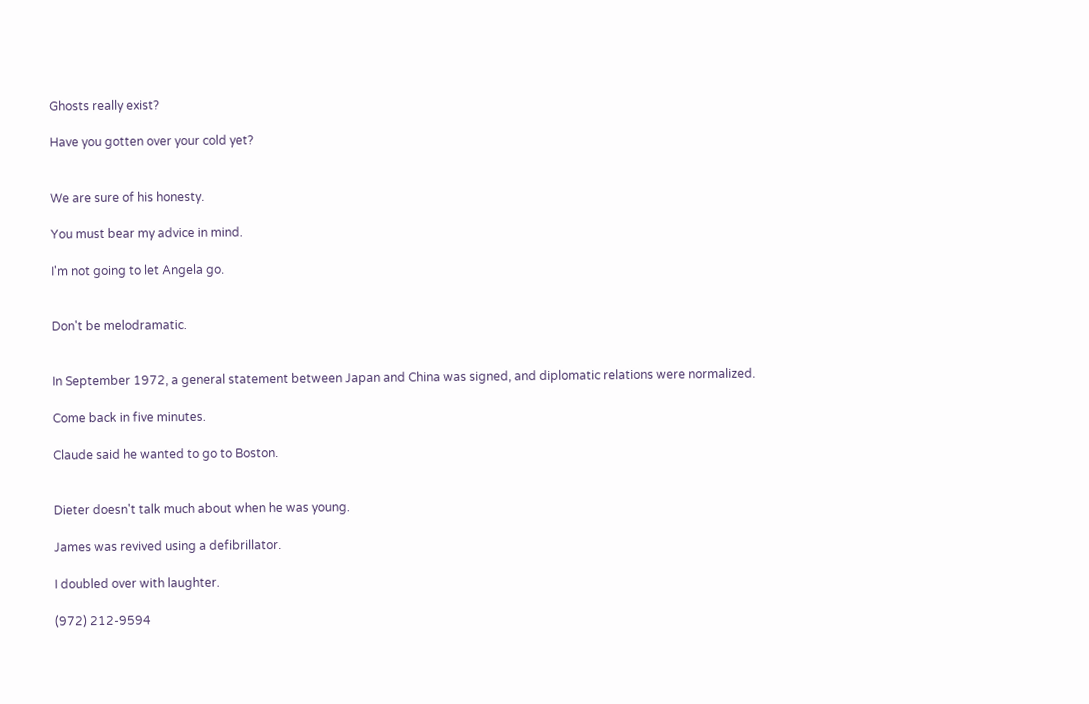Ghosts really exist?

Have you gotten over your cold yet?


We are sure of his honesty.

You must bear my advice in mind.

I'm not going to let Angela go.


Don't be melodramatic.


In September 1972, a general statement between Japan and China was signed, and diplomatic relations were normalized.

Come back in five minutes.

Claude said he wanted to go to Boston.


Dieter doesn't talk much about when he was young.

James was revived using a defibrillator.

I doubled over with laughter.

(972) 212-9594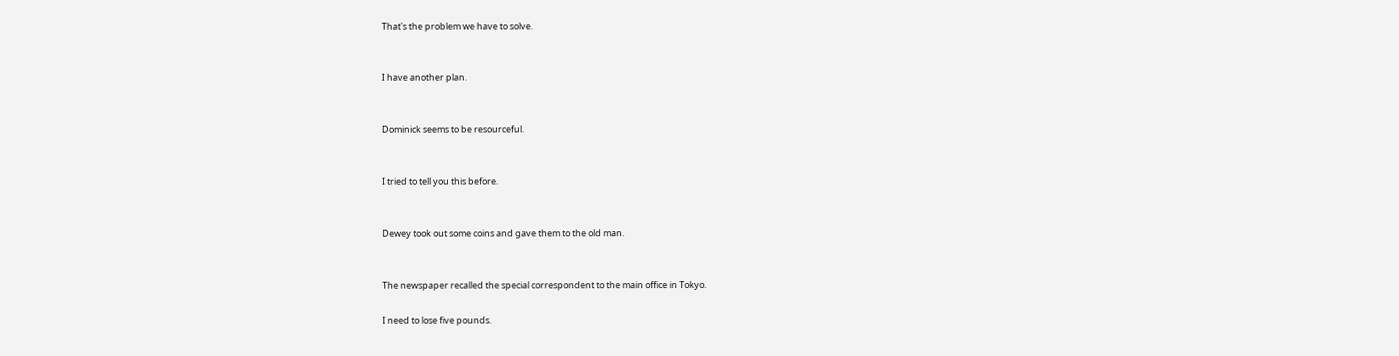That's the problem we have to solve.


I have another plan.


Dominick seems to be resourceful.


I tried to tell you this before.


Dewey took out some coins and gave them to the old man.


The newspaper recalled the special correspondent to the main office in Tokyo.

I need to lose five pounds.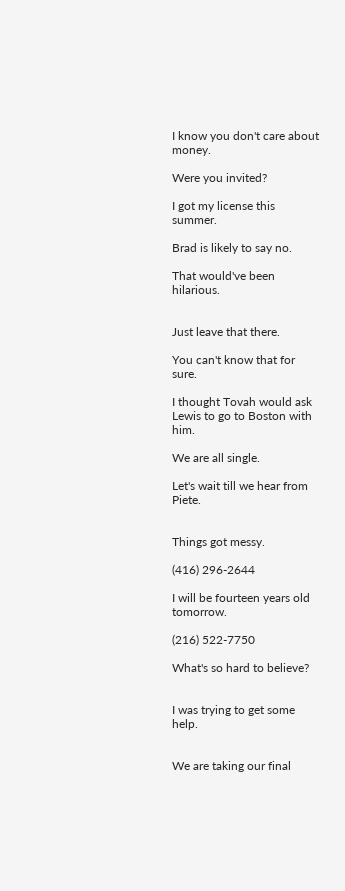I know you don't care about money.

Were you invited?

I got my license this summer.

Brad is likely to say no.

That would've been hilarious.


Just leave that there.

You can't know that for sure.

I thought Tovah would ask Lewis to go to Boston with him.

We are all single.

Let's wait till we hear from Piete.


Things got messy.

(416) 296-2644

I will be fourteen years old tomorrow.

(216) 522-7750

What's so hard to believe?


I was trying to get some help.


We are taking our final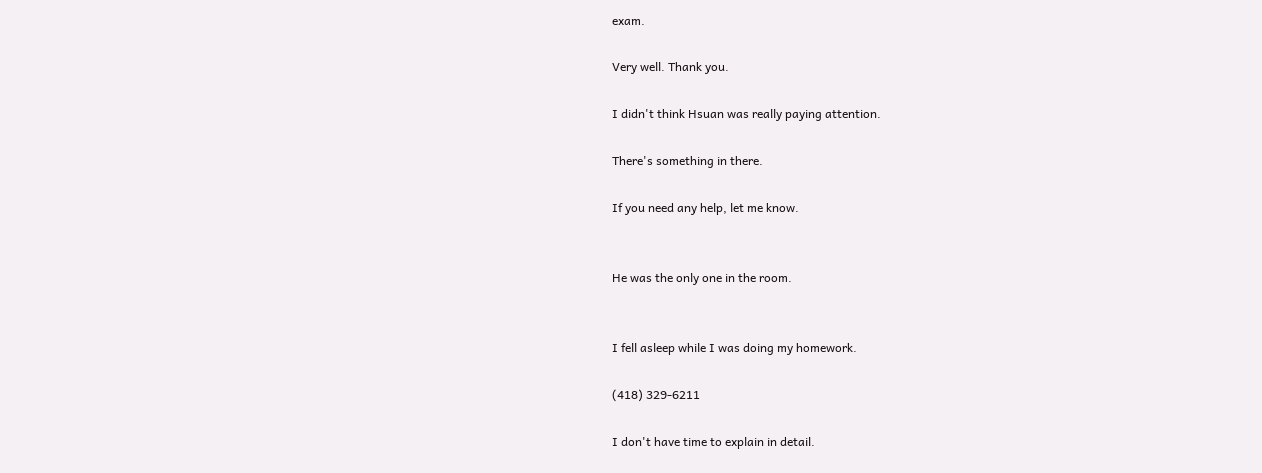exam.

Very well. Thank you.

I didn't think Hsuan was really paying attention.

There's something in there.

If you need any help, let me know.


He was the only one in the room.


I fell asleep while I was doing my homework.

(418) 329-6211

I don't have time to explain in detail.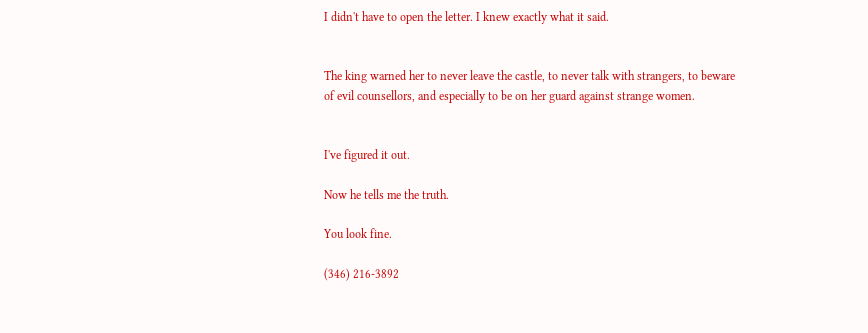I didn't have to open the letter. I knew exactly what it said.


The king warned her to never leave the castle, to never talk with strangers, to beware of evil counsellors, and especially to be on her guard against strange women.


I've figured it out.

Now he tells me the truth.

You look fine.

(346) 216-3892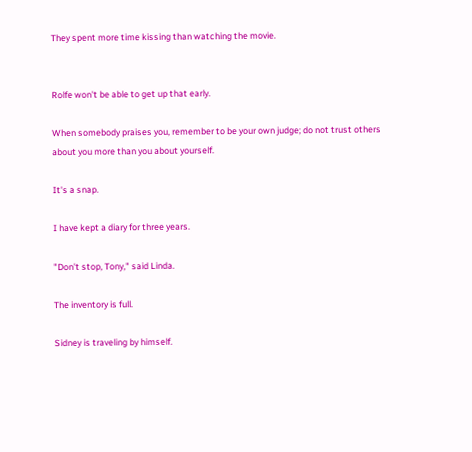They spent more time kissing than watching the movie.


Rolfe won't be able to get up that early.

When somebody praises you, remember to be your own judge; do not trust others about you more than you about yourself.

It's a snap.

I have kept a diary for three years.

"Don't stop, Tony," said Linda.

The inventory is full.

Sidney is traveling by himself.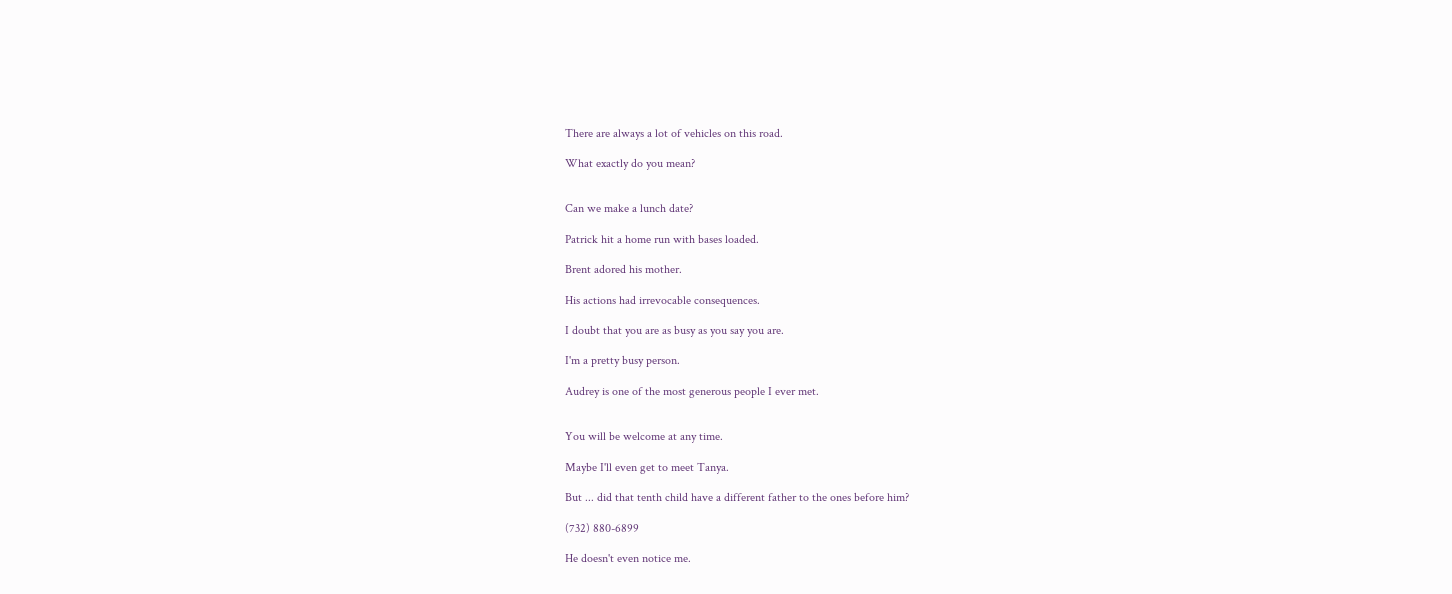There are always a lot of vehicles on this road.

What exactly do you mean?


Can we make a lunch date?

Patrick hit a home run with bases loaded.

Brent adored his mother.

His actions had irrevocable consequences.

I doubt that you are as busy as you say you are.

I'm a pretty busy person.

Audrey is one of the most generous people I ever met.


You will be welcome at any time.

Maybe I'll even get to meet Tanya.

But ... did that tenth child have a different father to the ones before him?

(732) 880-6899

He doesn't even notice me.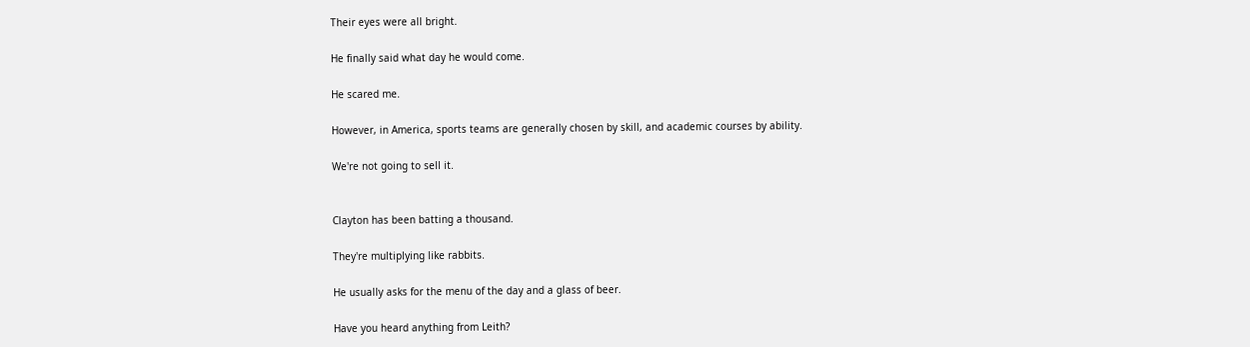Their eyes were all bright.

He finally said what day he would come.

He scared me.

However, in America, sports teams are generally chosen by skill, and academic courses by ability.

We're not going to sell it.


Clayton has been batting a thousand.

They're multiplying like rabbits.

He usually asks for the menu of the day and a glass of beer.

Have you heard anything from Leith?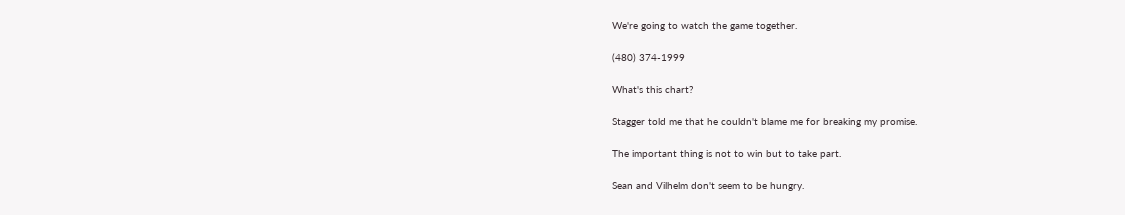We're going to watch the game together.

(480) 374-1999

What's this chart?

Stagger told me that he couldn't blame me for breaking my promise.

The important thing is not to win but to take part.

Sean and Vilhelm don't seem to be hungry.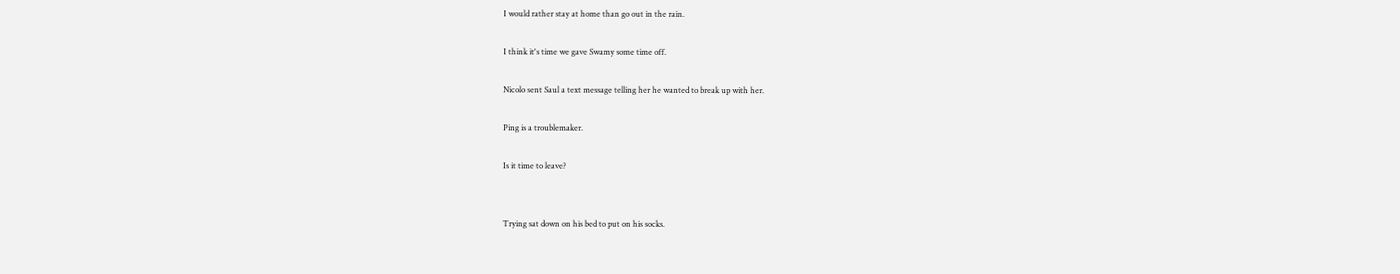I would rather stay at home than go out in the rain.

I think it's time we gave Swamy some time off.

Nicolo sent Saul a text message telling her he wanted to break up with her.

Ping is a troublemaker.

Is it time to leave?


Trying sat down on his bed to put on his socks.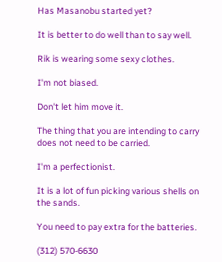Has Masanobu started yet?

It is better to do well than to say well.

Rik is wearing some sexy clothes.

I'm not biased.

Don't let him move it.

The thing that you are intending to carry does not need to be carried.

I'm a perfectionist.

It is a lot of fun picking various shells on the sands.

You need to pay extra for the batteries.

(312) 570-6630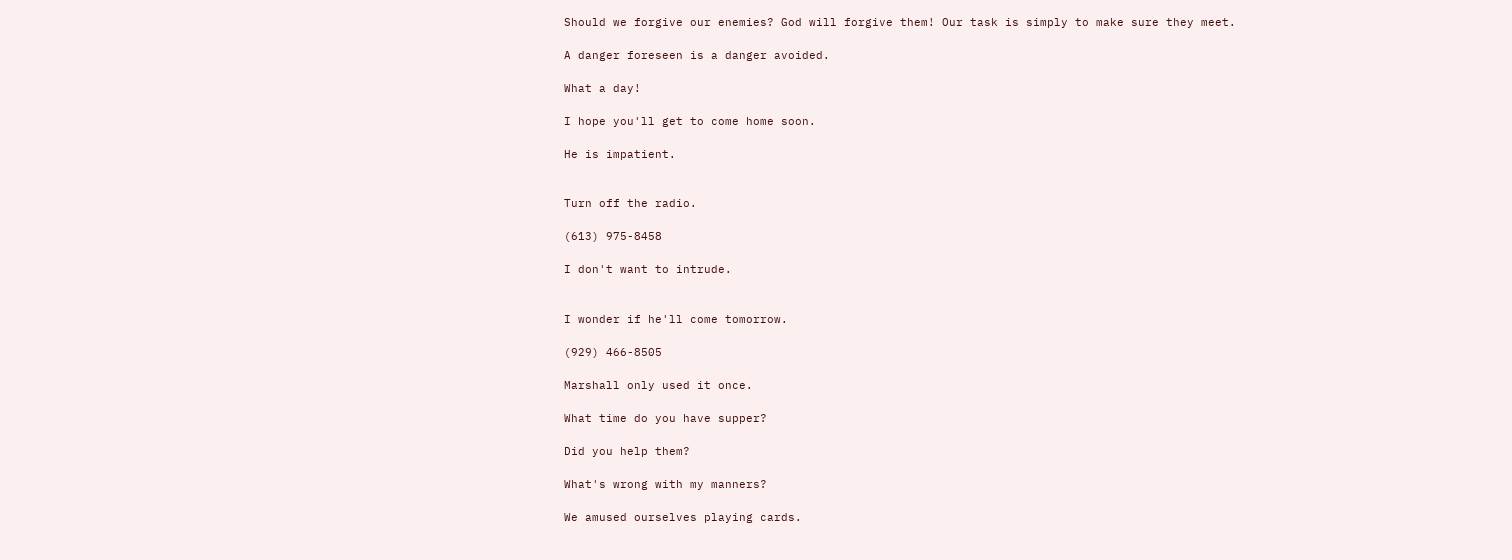Should we forgive our enemies? God will forgive them! Our task is simply to make sure they meet.

A danger foreseen is a danger avoided.

What a day!

I hope you'll get to come home soon.

He is impatient.


Turn off the radio.

(613) 975-8458

I don't want to intrude.


I wonder if he'll come tomorrow.

(929) 466-8505

Marshall only used it once.

What time do you have supper?

Did you help them?

What's wrong with my manners?

We amused ourselves playing cards.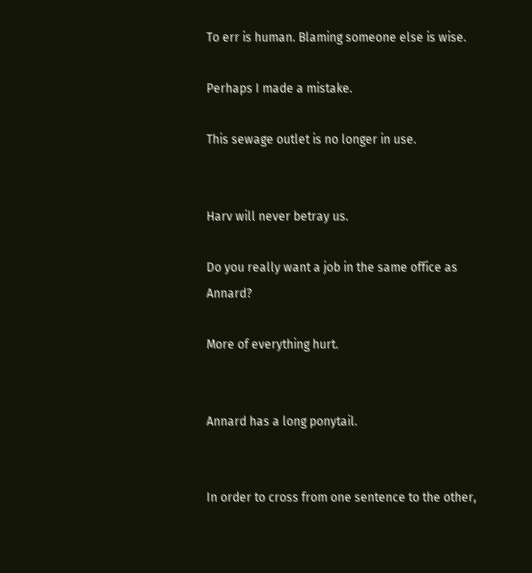To err is human. Blaming someone else is wise.

Perhaps I made a mistake.

This sewage outlet is no longer in use.


Harv will never betray us.

Do you really want a job in the same office as Annard?

More of everything hurt.


Annard has a long ponytail.


In order to cross from one sentence to the other,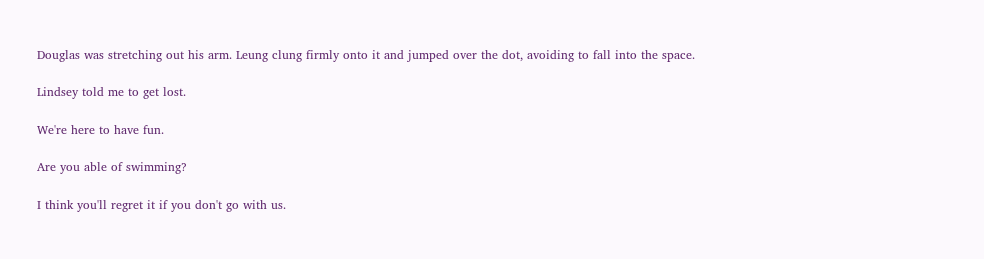Douglas was stretching out his arm. Leung clung firmly onto it and jumped over the dot, avoiding to fall into the space.

Lindsey told me to get lost.

We're here to have fun.

Are you able of swimming?

I think you'll regret it if you don't go with us.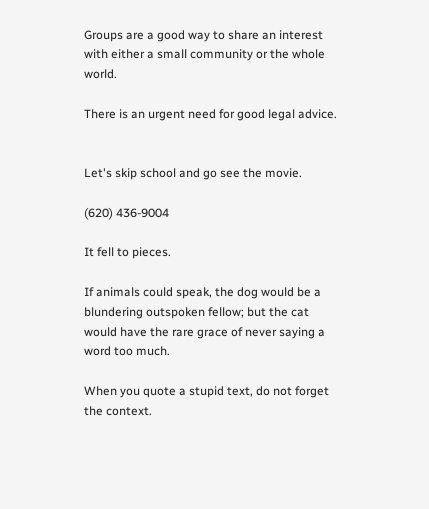Groups are a good way to share an interest with either a small community or the whole world.

There is an urgent need for good legal advice.


Let's skip school and go see the movie.

(620) 436-9004

It fell to pieces.

If animals could speak, the dog would be a blundering outspoken fellow; but the cat would have the rare grace of never saying a word too much.

When you quote a stupid text, do not forget the context.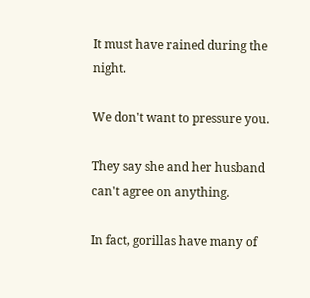It must have rained during the night.

We don't want to pressure you.

They say she and her husband can't agree on anything.

In fact, gorillas have many of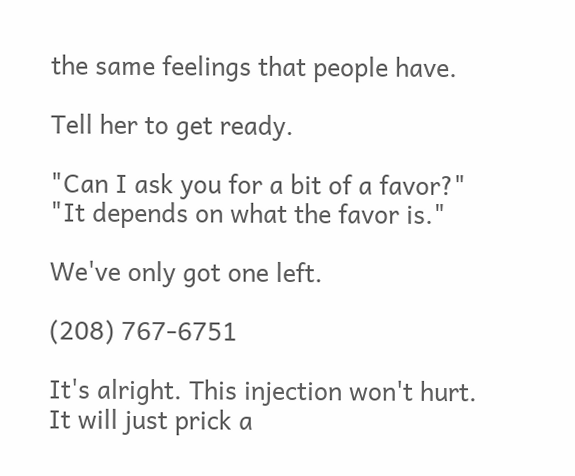the same feelings that people have.

Tell her to get ready.

"Can I ask you for a bit of a favor?" "It depends on what the favor is."

We've only got one left.

(208) 767-6751

It's alright. This injection won't hurt. It will just prick a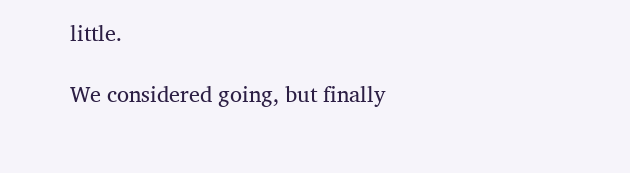little.

We considered going, but finally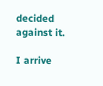decided against it.

I arrive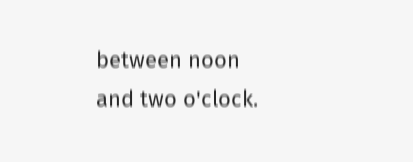between noon and two o'clock.